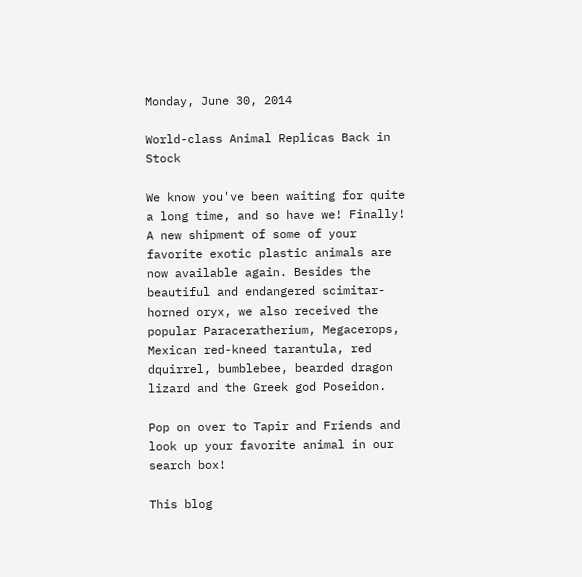Monday, June 30, 2014

World-class Animal Replicas Back in Stock

We know you've been waiting for quite a long time, and so have we! Finally! A new shipment of some of your favorite exotic plastic animals are now available again. Besides the beautiful and endangered scimitar-horned oryx, we also received the popular Paraceratherium, Megacerops, Mexican red-kneed tarantula, red dquirrel, bumblebee, bearded dragon lizard and the Greek god Poseidon.

Pop on over to Tapir and Friends and look up your favorite animal in our search box!

This blog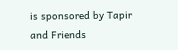is sponsored by Tapir and Friends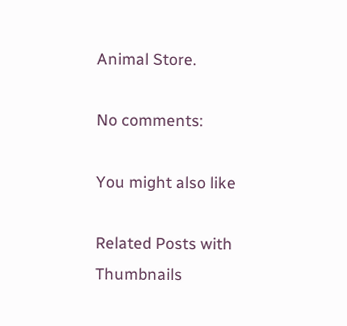Animal Store.

No comments:

You might also like

Related Posts with Thumbnails